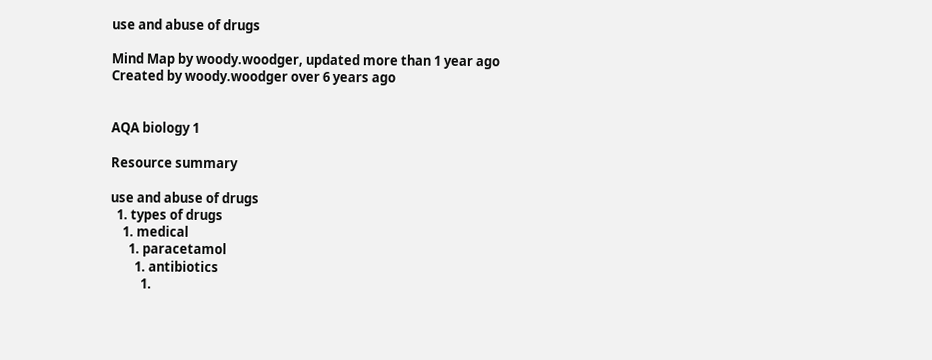use and abuse of drugs

Mind Map by woody.woodger, updated more than 1 year ago
Created by woody.woodger over 6 years ago


AQA biology 1

Resource summary

use and abuse of drugs
  1. types of drugs
    1. medical
      1. paracetamol
        1. antibiotics
          1.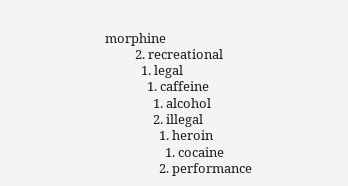morphine
          2. recreational
            1. legal
              1. caffeine
                1. alcohol
                2. illegal
                  1. heroin
                    1. cocaine
                  2. performance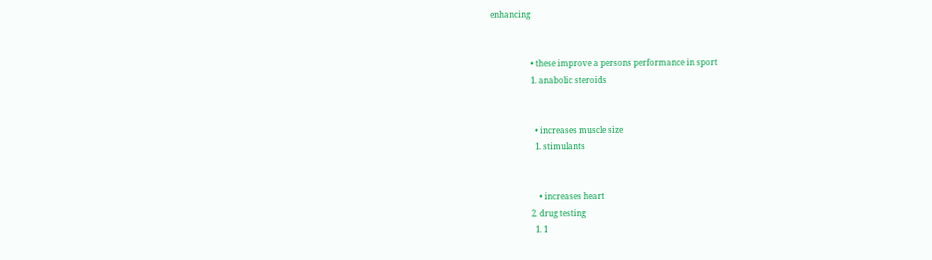enhancing


                    • these improve a persons performance in sport
                    1. anabolic steroids


                      • increases muscle size
                      1. stimulants


                        • increases heart
                    2. drug testing
                      1. 1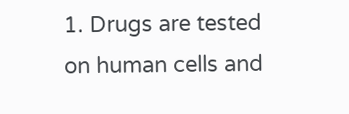1. Drugs are tested on human cells and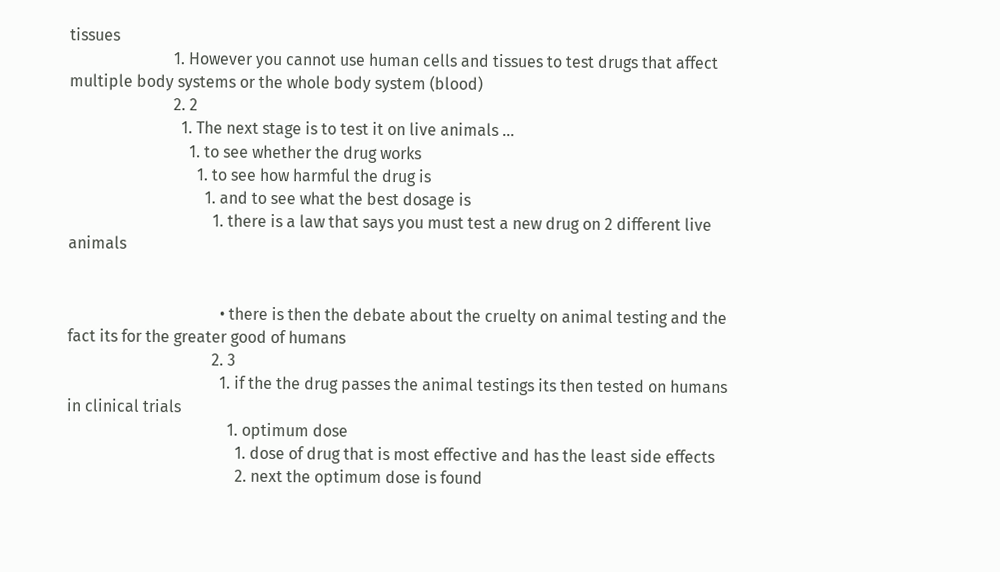tissues
                          1. However you cannot use human cells and tissues to test drugs that affect multiple body systems or the whole body system (blood)
                          2. 2
                            1. The next stage is to test it on live animals ...
                              1. to see whether the drug works
                                1. to see how harmful the drug is
                                  1. and to see what the best dosage is
                                    1. there is a law that says you must test a new drug on 2 different live animals


                                      • there is then the debate about the cruelty on animal testing and the fact its for the greater good of humans
                                    2. 3
                                      1. if the the drug passes the animal testings its then tested on humans in clinical trials
                                        1. optimum dose
                                          1. dose of drug that is most effective and has the least side effects
                                          2. next the optimum dose is found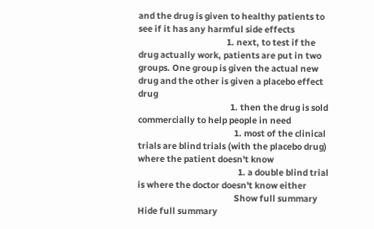and the drug is given to healthy patients to see if it has any harmful side effects
                                            1. next, to test if the drug actually work, patients are put in two groups. One group is given the actual new drug and the other is given a placebo effect drug
                                              1. then the drug is sold commercially to help people in need
                                                1. most of the clinical trials are blind trials (with the placebo drug) where the patient doesn't know
                                                  1. a double blind trial is where the doctor doesn't know either
                                                Show full summary Hide full summary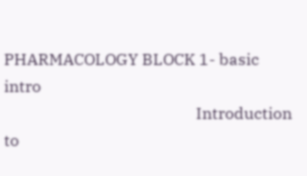PHARMACOLOGY BLOCK 1- basic intro
                                                Introduction to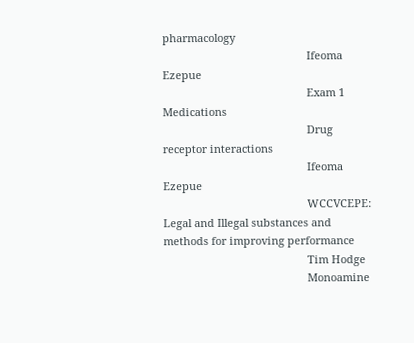pharmacology
                                                Ifeoma Ezepue
                                                Exam 1 Medications
                                                Drug receptor interactions
                                                Ifeoma Ezepue
                                                WCCVCEPE: Legal and Illegal substances and methods for improving performance
                                                Tim Hodge
                                                Monoamine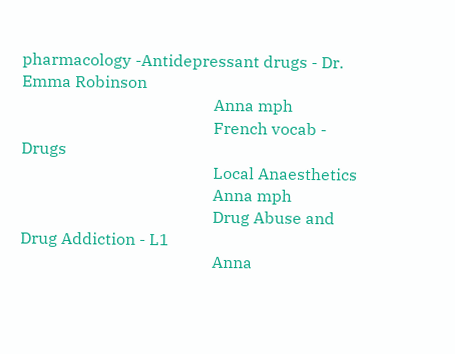pharmacology -Antidepressant drugs - Dr. Emma Robinson
                                                Anna mph
                                                French vocab - Drugs
                                                Local Anaesthetics
                                                Anna mph
                                                Drug Abuse and Drug Addiction - L1
                                                Anna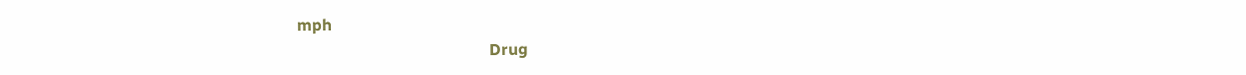mph
                                                Drug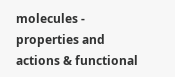molecules - properties and actions & functional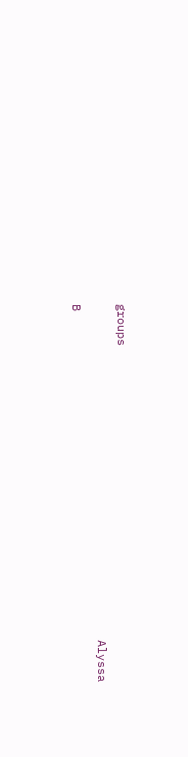groups
                                                Alyssa B